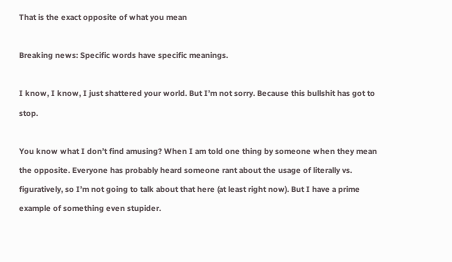That is the exact opposite of what you mean

Breaking news: Specific words have specific meanings.

I know, I know, I just shattered your world. But I’m not sorry. Because this bullshit has got to stop.

You know what I don’t find amusing? When I am told one thing by someone when they mean the opposite. Everyone has probably heard someone rant about the usage of literally vs. figuratively, so I’m not going to talk about that here (at least right now). But I have a prime example of something even stupider.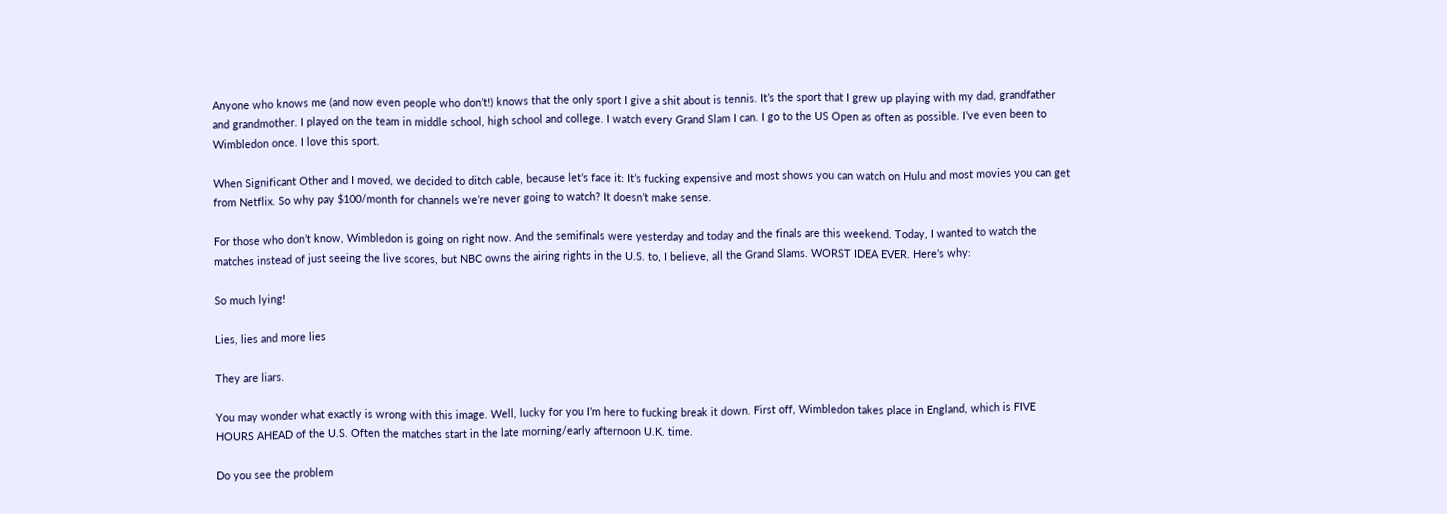Anyone who knows me (and now even people who don’t!) knows that the only sport I give a shit about is tennis. It’s the sport that I grew up playing with my dad, grandfather and grandmother. I played on the team in middle school, high school and college. I watch every Grand Slam I can. I go to the US Open as often as possible. I’ve even been to Wimbledon once. I love this sport.

When Significant Other and I moved, we decided to ditch cable, because let’s face it: It’s fucking expensive and most shows you can watch on Hulu and most movies you can get from Netflix. So why pay $100/month for channels we’re never going to watch? It doesn’t make sense.

For those who don’t know, Wimbledon is going on right now. And the semifinals were yesterday and today and the finals are this weekend. Today, I wanted to watch the matches instead of just seeing the live scores, but NBC owns the airing rights in the U.S. to, I believe, all the Grand Slams. WORST IDEA EVER. Here’s why:

So much lying!

Lies, lies and more lies

They are liars.

You may wonder what exactly is wrong with this image. Well, lucky for you I’m here to fucking break it down. First off, Wimbledon takes place in England, which is FIVE HOURS AHEAD of the U.S. Often the matches start in the late morning/early afternoon U.K. time.

Do you see the problem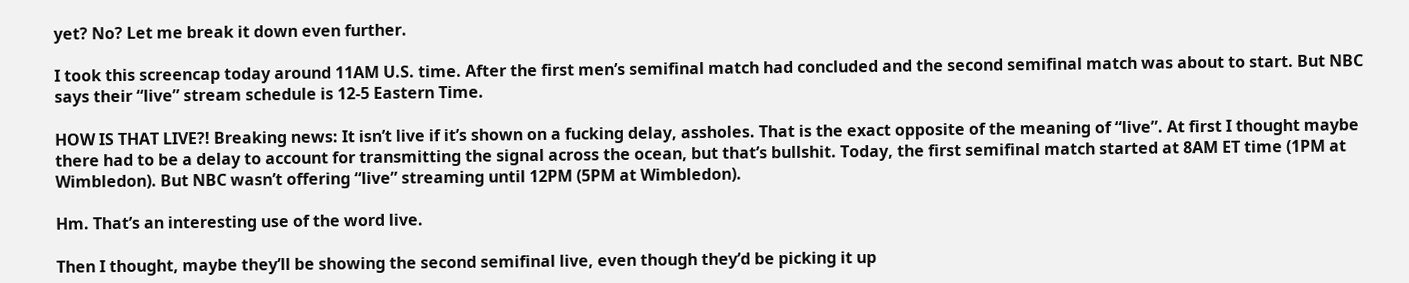yet? No? Let me break it down even further.

I took this screencap today around 11AM U.S. time. After the first men’s semifinal match had concluded and the second semifinal match was about to start. But NBC says their “live” stream schedule is 12-5 Eastern Time.

HOW IS THAT LIVE?! Breaking news: It isn’t live if it’s shown on a fucking delay, assholes. That is the exact opposite of the meaning of “live”. At first I thought maybe there had to be a delay to account for transmitting the signal across the ocean, but that’s bullshit. Today, the first semifinal match started at 8AM ET time (1PM at Wimbledon). But NBC wasn’t offering “live” streaming until 12PM (5PM at Wimbledon).

Hm. That’s an interesting use of the word live.

Then I thought, maybe they’ll be showing the second semifinal live, even though they’d be picking it up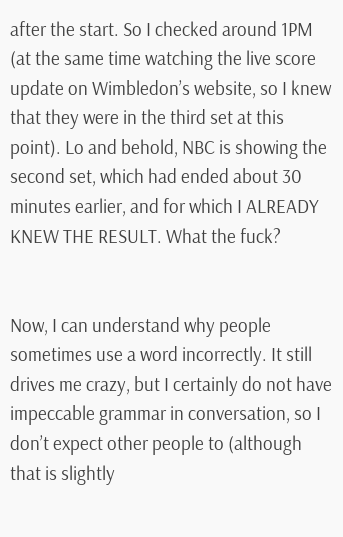after the start. So I checked around 1PM (at the same time watching the live score update on Wimbledon’s website, so I knew that they were in the third set at this point). Lo and behold, NBC is showing the second set, which had ended about 30 minutes earlier, and for which I ALREADY KNEW THE RESULT. What the fuck?


Now, I can understand why people sometimes use a word incorrectly. It still drives me crazy, but I certainly do not have impeccable grammar in conversation, so I don’t expect other people to (although that is slightly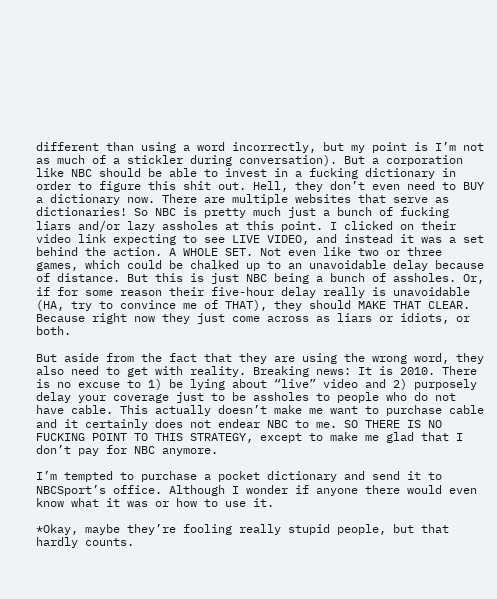different than using a word incorrectly, but my point is I’m not as much of a stickler during conversation). But a corporation like NBC should be able to invest in a fucking dictionary in order to figure this shit out. Hell, they don’t even need to BUY a dictionary now. There are multiple websites that serve as dictionaries! So NBC is pretty much just a bunch of fucking liars and/or lazy assholes at this point. I clicked on their video link expecting to see LIVE VIDEO, and instead it was a set behind the action. A WHOLE SET. Not even like two or three games, which could be chalked up to an unavoidable delay because of distance. But this is just NBC being a bunch of assholes. Or, if for some reason their five-hour delay really is unavoidable (HA, try to convince me of THAT), they should MAKE THAT CLEAR. Because right now they just come across as liars or idiots, or both.

But aside from the fact that they are using the wrong word, they also need to get with reality. Breaking news: It is 2010. There is no excuse to 1) be lying about “live” video and 2) purposely delay your coverage just to be assholes to people who do not have cable. This actually doesn’t make me want to purchase cable and it certainly does not endear NBC to me. SO THERE IS NO FUCKING POINT TO THIS STRATEGY, except to make me glad that I don’t pay for NBC anymore.

I’m tempted to purchase a pocket dictionary and send it to NBCSport’s office. Although I wonder if anyone there would even know what it was or how to use it.

*Okay, maybe they’re fooling really stupid people, but that hardly counts.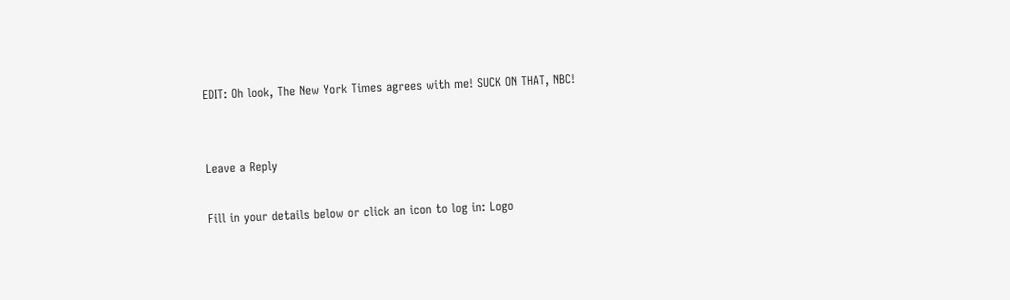EDIT: Oh look, The New York Times agrees with me! SUCK ON THAT, NBC!


Leave a Reply

Fill in your details below or click an icon to log in: Logo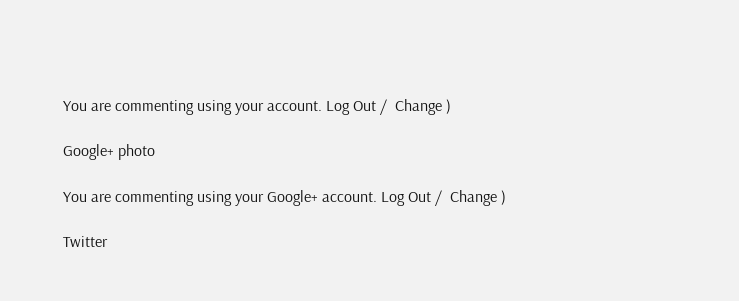You are commenting using your account. Log Out /  Change )

Google+ photo

You are commenting using your Google+ account. Log Out /  Change )

Twitter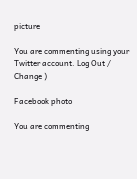picture

You are commenting using your Twitter account. Log Out /  Change )

Facebook photo

You are commenting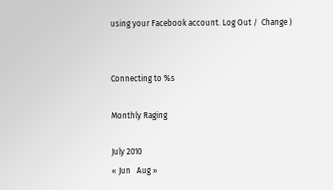using your Facebook account. Log Out /  Change )


Connecting to %s

Monthly Raging

July 2010
« Jun   Aug »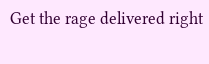Get the rage delivered right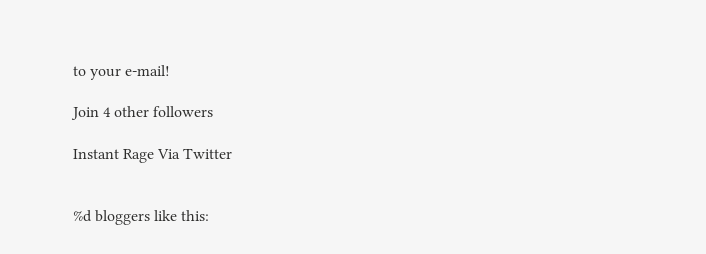to your e-mail!

Join 4 other followers

Instant Rage Via Twitter


%d bloggers like this: